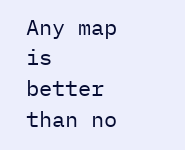Any map is better than no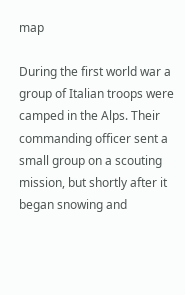map

During the first world war a group of Italian troops were camped in the Alps. Their commanding officer sent a small group on a scouting mission, but shortly after it began snowing and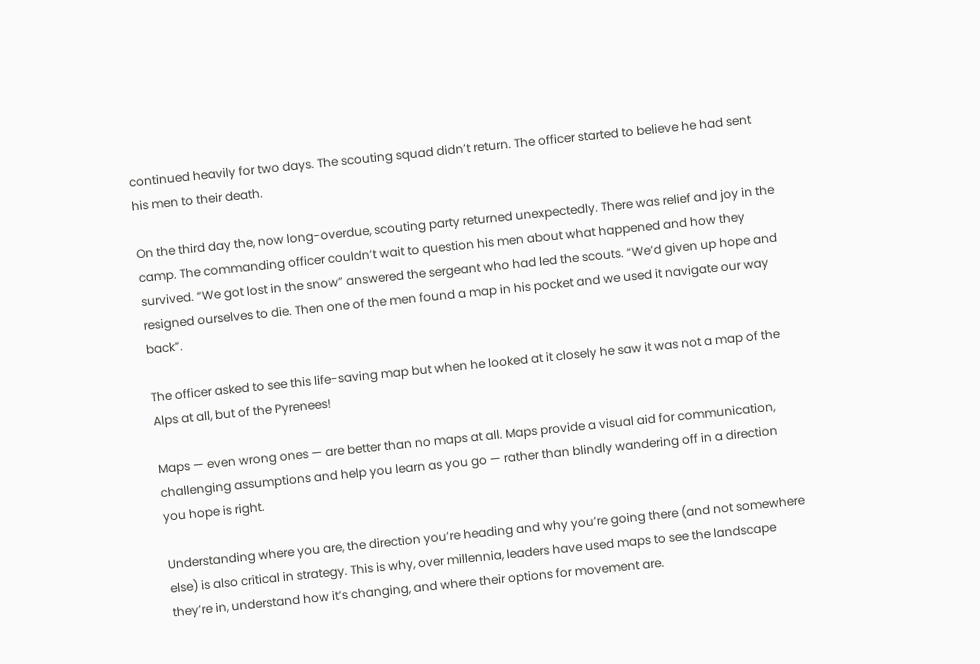continued heavily for two days. The scouting squad didn’t return. The officer started to believe he had sent his men to their death.

On the third day the, now long-overdue, scouting party returned unexpectedly. There was relief and joy in the camp. The commanding officer couldn’t wait to question his men about what happened and how they survived. “We got lost in the snow” answered the sergeant who had led the scouts. “We’d given up hope and resigned ourselves to die. Then one of the men found a map in his pocket and we used it navigate our way back”.

The officer asked to see this life-saving map but when he looked at it closely he saw it was not a map of the Alps at all, but of the Pyrenees!

Maps — even wrong ones — are better than no maps at all. Maps provide a visual aid for communication, challenging assumptions and help you learn as you go — rather than blindly wandering off in a direction you hope is right.

Understanding where you are, the direction you’re heading and why you’re going there (and not somewhere else) is also critical in strategy. This is why, over millennia, leaders have used maps to see the landscape they’re in, understand how it’s changing, and where their options for movement are.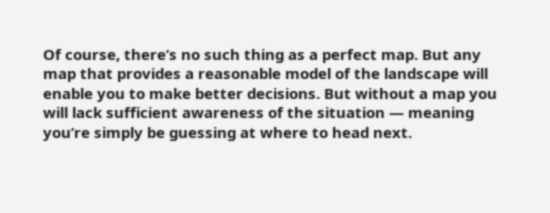Of course, there’s no such thing as a perfect map. But any map that provides a reasonable model of the landscape will enable you to make better decisions. But without a map you will lack sufficient awareness of the situation — meaning you’re simply be guessing at where to head next.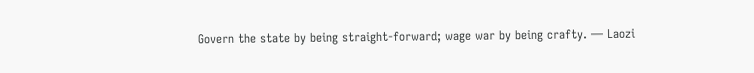Govern the state by being straight-forward; wage war by being crafty. — Laozi